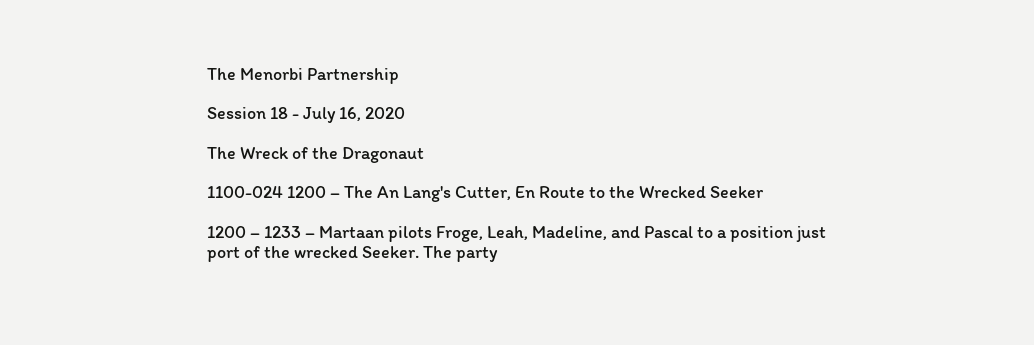The Menorbi Partnership

Session 18 - July 16, 2020

The Wreck of the Dragonaut

1100-024 1200 – The An Lang's Cutter, En Route to the Wrecked Seeker

1200 – 1233 – Martaan pilots Froge, Leah, Madeline, and Pascal to a position just port of the wrecked Seeker. The party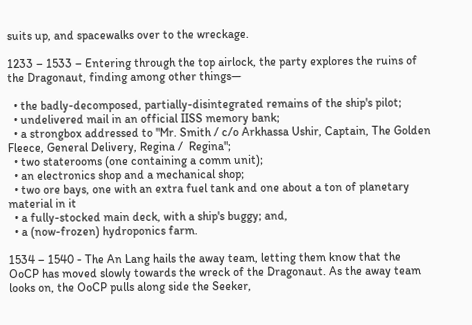suits up, and spacewalks over to the wreckage.

1233 – 1533 – Entering through the top airlock, the party explores the ruins of the Dragonaut, finding among other things—

  • the badly-decomposed, partially-disintegrated remains of the ship's pilot;
  • undelivered mail in an official IISS memory bank;
  • a strongbox addressed to "Mr. Smith / c/o Arkhassa Ushir, Captain, The Golden Fleece, General Delivery, Regina /  Regina";
  • two staterooms (one containing a comm unit);
  • an electronics shop and a mechanical shop;
  • two ore bays, one with an extra fuel tank and one about a ton of planetary material in it
  • a fully-stocked main deck, with a ship's buggy; and,
  • a (now-frozen) hydroponics farm.

1534 – 1540 - The An Lang hails the away team, letting them know that the OoCP has moved slowly towards the wreck of the Dragonaut. As the away team looks on, the OoCP pulls along side the Seeker,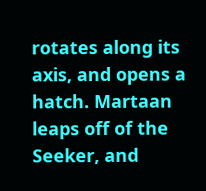rotates along its axis, and opens a hatch. Martaan leaps off of the Seeker, and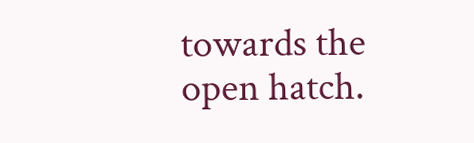towards the open hatch.